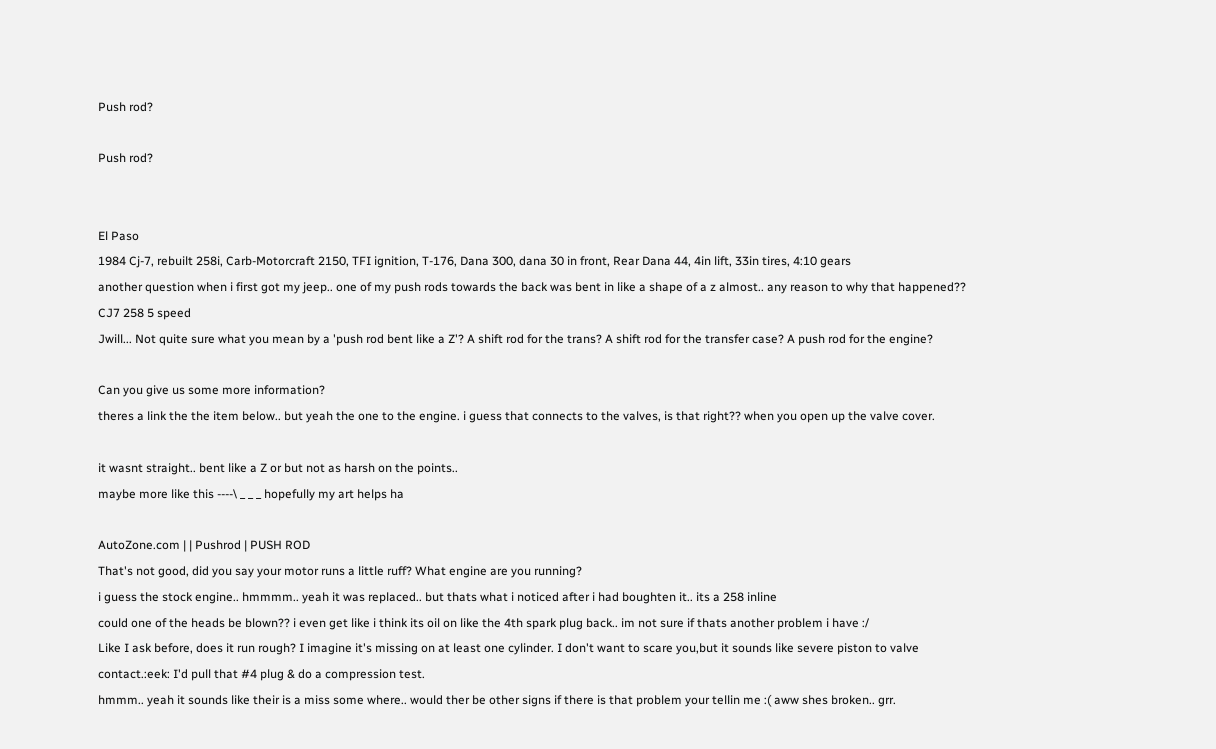Push rod?

Push rod?


El Paso
1984 Cj-7, rebuilt 258i, Carb-Motorcraft 2150, TFI ignition, T-176, Dana 300, dana 30 in front, Rear Dana 44, 4in lift, 33in tires, 4:10 gears
another question when i first got my jeep.. one of my push rods towards the back was bent in like a shape of a z almost.. any reason to why that happened??
CJ7 258 5 speed
Jwill... Not quite sure what you mean by a 'push rod bent like a Z'? A shift rod for the trans? A shift rod for the transfer case? A push rod for the engine?

Can you give us some more information?
theres a link the the item below.. but yeah the one to the engine. i guess that connects to the valves, is that right?? when you open up the valve cover.

it wasnt straight.. bent like a Z or but not as harsh on the points..
maybe more like this ----\ _ _ _ hopefully my art helps ha

AutoZone.com | | Pushrod | PUSH ROD
That's not good, did you say your motor runs a little ruff? What engine are you running?
i guess the stock engine.. hmmmm.. yeah it was replaced.. but thats what i noticed after i had boughten it.. its a 258 inline
could one of the heads be blown?? i even get like i think its oil on like the 4th spark plug back.. im not sure if thats another problem i have :/
Like I ask before, does it run rough? I imagine it's missing on at least one cylinder. I don't want to scare you,but it sounds like severe piston to valve contact.:eek: I'd pull that #4 plug & do a compression test.
hmmm.. yeah it sounds like their is a miss some where.. would ther be other signs if there is that problem your tellin me :( aww shes broken.. grr.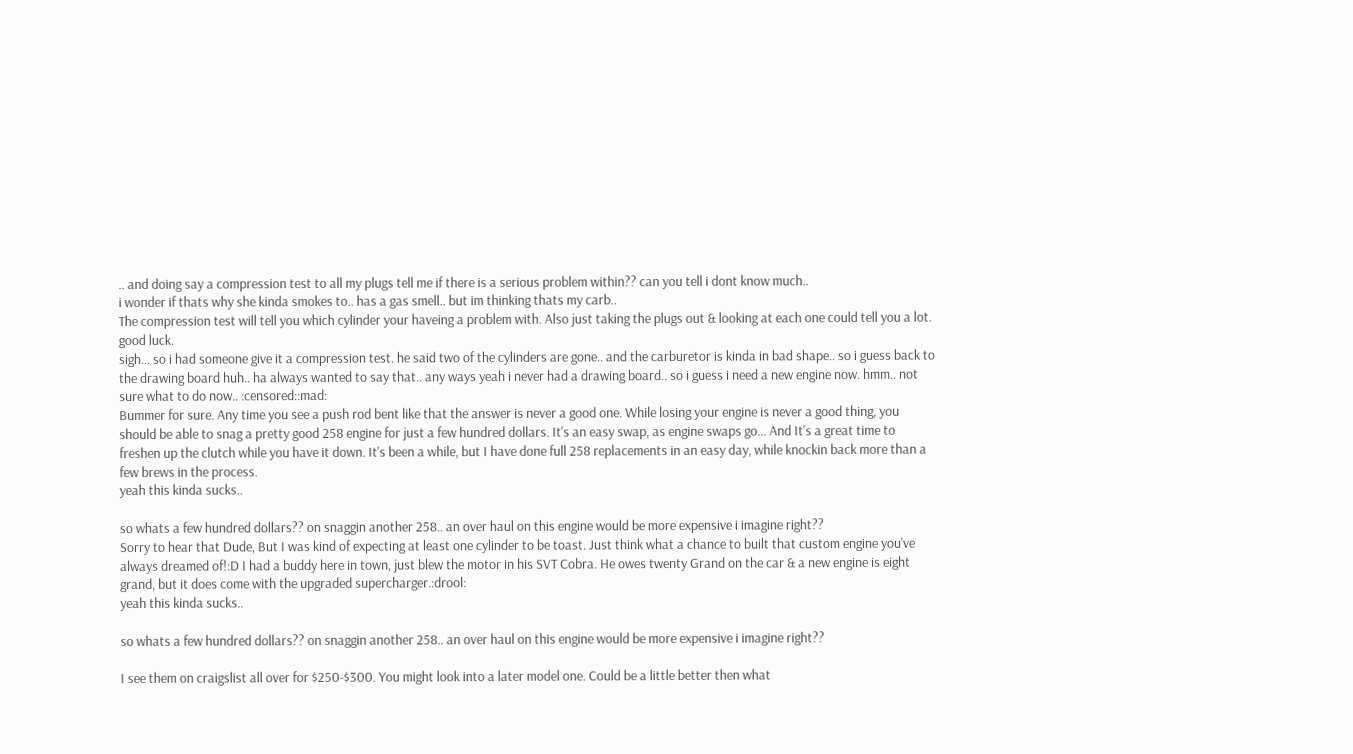.. and doing say a compression test to all my plugs tell me if there is a serious problem within?? can you tell i dont know much..
i wonder if thats why she kinda smokes to.. has a gas smell.. but im thinking thats my carb..
The compression test will tell you which cylinder your haveing a problem with. Also just taking the plugs out & looking at each one could tell you a lot. good luck.
sigh... so i had someone give it a compression test. he said two of the cylinders are gone.. and the carburetor is kinda in bad shape.. so i guess back to the drawing board huh.. ha always wanted to say that.. any ways yeah i never had a drawing board.. so i guess i need a new engine now. hmm.. not sure what to do now.. :censored::mad:
Bummer for sure. Any time you see a push rod bent like that the answer is never a good one. While losing your engine is never a good thing, you should be able to snag a pretty good 258 engine for just a few hundred dollars. It's an easy swap, as engine swaps go... And It's a great time to freshen up the clutch while you have it down. It's been a while, but I have done full 258 replacements in an easy day, while knockin back more than a few brews in the process.
yeah this kinda sucks..

so whats a few hundred dollars?? on snaggin another 258.. an over haul on this engine would be more expensive i imagine right??
Sorry to hear that Dude, But I was kind of expecting at least one cylinder to be toast. Just think what a chance to built that custom engine you've always dreamed of!:D I had a buddy here in town, just blew the motor in his SVT Cobra. He owes twenty Grand on the car & a new engine is eight grand, but it does come with the upgraded supercharger.:drool:
yeah this kinda sucks..

so whats a few hundred dollars?? on snaggin another 258.. an over haul on this engine would be more expensive i imagine right??

I see them on craigslist all over for $250-$300. You might look into a later model one. Could be a little better then what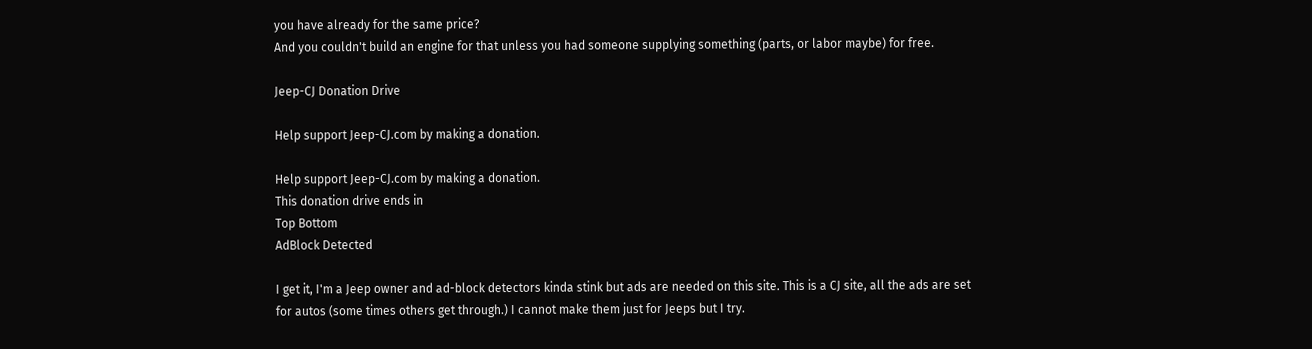you have already for the same price?
And you couldn't build an engine for that unless you had someone supplying something (parts, or labor maybe) for free.

Jeep-CJ Donation Drive

Help support Jeep-CJ.com by making a donation.

Help support Jeep-CJ.com by making a donation.
This donation drive ends in
Top Bottom
AdBlock Detected

I get it, I'm a Jeep owner and ad-block detectors kinda stink but ads are needed on this site. This is a CJ site, all the ads are set for autos (some times others get through.) I cannot make them just for Jeeps but I try.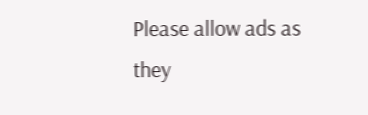Please allow ads as they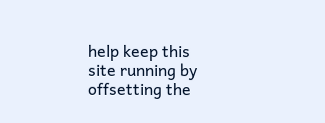help keep this site running by offsetting the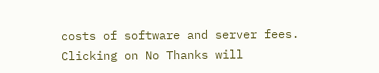costs of software and server fees.
Clicking on No Thanks will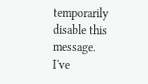temporarily disable this message.
I've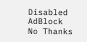Disabled AdBlock    No Thanks